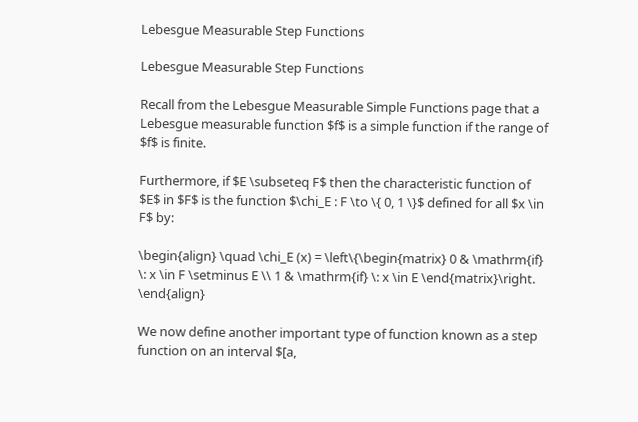Lebesgue Measurable Step Functions

Lebesgue Measurable Step Functions

Recall from the Lebesgue Measurable Simple Functions page that a Lebesgue measurable function $f$ is a simple function if the range of $f$ is finite.

Furthermore, if $E \subseteq F$ then the characteristic function of $E$ in $F$ is the function $\chi_E : F \to \{ 0, 1 \}$ defined for all $x \in F$ by:

\begin{align} \quad \chi_E (x) = \left\{\begin{matrix} 0 & \mathrm{if} \: x \in F \setminus E \\ 1 & \mathrm{if} \: x \in E \end{matrix}\right. \end{align}

We now define another important type of function known as a step function on an interval $[a,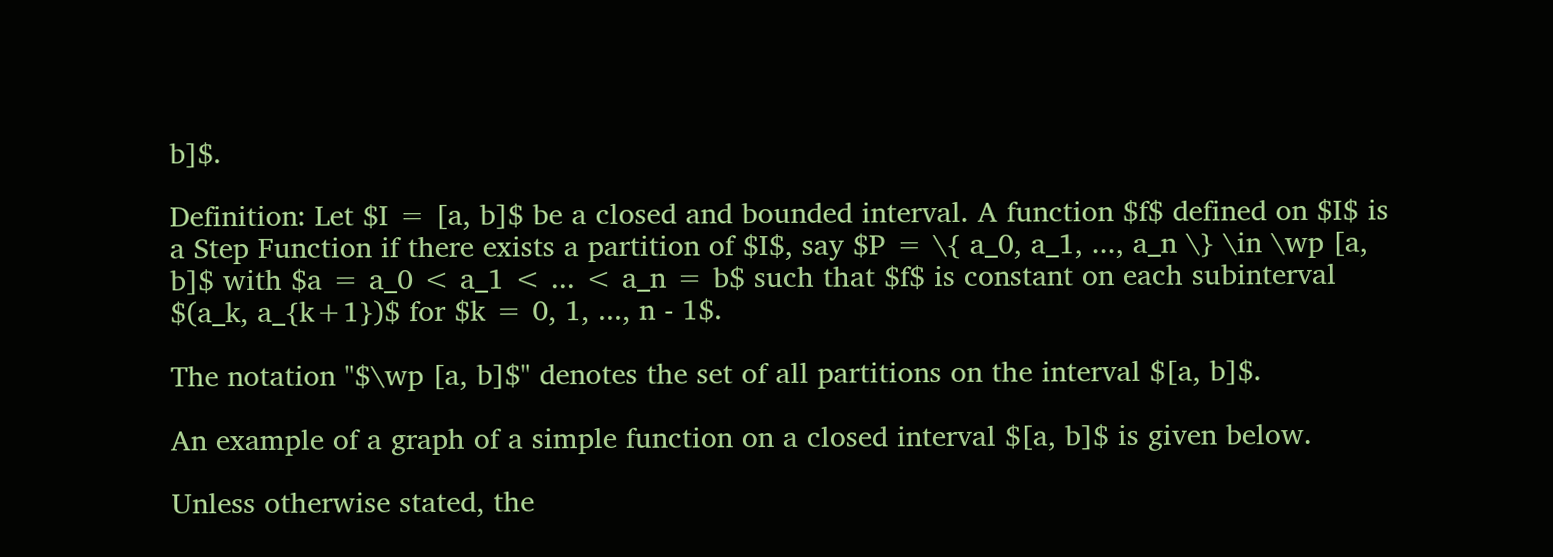b]$.

Definition: Let $I = [a, b]$ be a closed and bounded interval. A function $f$ defined on $I$ is a Step Function if there exists a partition of $I$, say $P = \{ a_0, a_1, ..., a_n \} \in \wp [a, b]$ with $a = a_0 < a_1 < ... < a_n = b$ such that $f$ is constant on each subinterval $(a_k, a_{k+1})$ for $k = 0, 1, ..., n - 1$.

The notation "$\wp [a, b]$" denotes the set of all partitions on the interval $[a, b]$.

An example of a graph of a simple function on a closed interval $[a, b]$ is given below.

Unless otherwise stated, the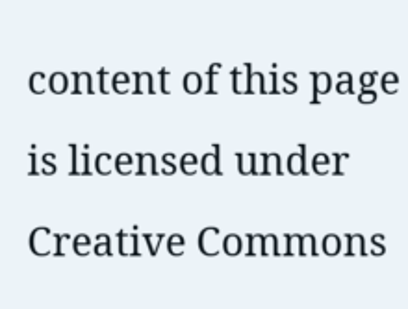content of this page is licensed under Creative Commons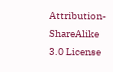Attribution-ShareAlike 3.0 License